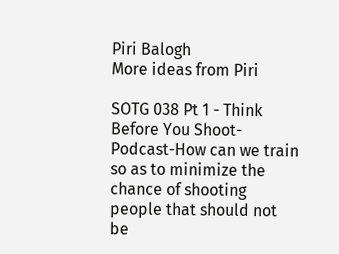Piri Balogh
More ideas from Piri

SOTG 038 Pt 1 - Think Before You Shoot-Podcast-How can we train so as to minimize the chance of shooting people that should not be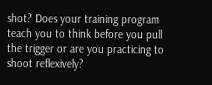shot? Does your training program teach you to think before you pull the trigger or are you practicing to shoot reflexively?